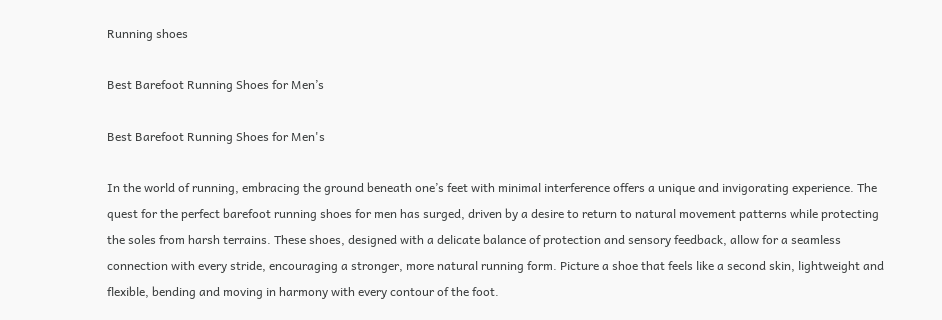Running shoes

Best Barefoot Running Shoes for Men’s

Best Barefoot Running Shoes for Men's

In the world of running, embracing the ground beneath one’s feet with minimal interference offers a unique and invigorating experience. The quest for the perfect barefoot running shoes for men has surged, driven by a desire to return to natural movement patterns while protecting the soles from harsh terrains. These shoes, designed with a delicate balance of protection and sensory feedback, allow for a seamless connection with every stride, encouraging a stronger, more natural running form. Picture a shoe that feels like a second skin, lightweight and flexible, bending and moving in harmony with every contour of the foot.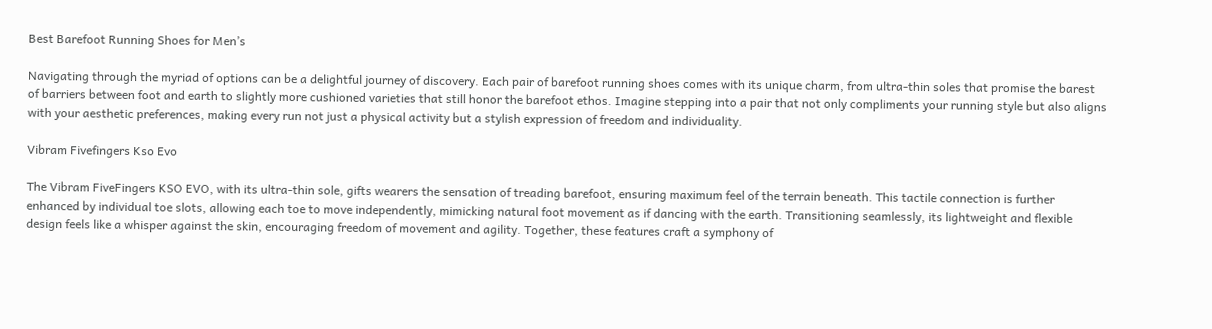Best Barefoot Running Shoes for Men’s

Navigating through the myriad of options can be a delightful journey of discovery. Each pair of barefoot running shoes comes with its unique charm, from ultra-thin soles that promise the barest of barriers between foot and earth to slightly more cushioned varieties that still honor the barefoot ethos. Imagine stepping into a pair that not only compliments your running style but also aligns with your aesthetic preferences, making every run not just a physical activity but a stylish expression of freedom and individuality.

Vibram Fivefingers Kso Evo

The Vibram FiveFingers KSO EVO, with its ultra-thin sole, gifts wearers the sensation of treading barefoot, ensuring maximum feel of the terrain beneath. This tactile connection is further enhanced by individual toe slots, allowing each toe to move independently, mimicking natural foot movement as if dancing with the earth. Transitioning seamlessly, its lightweight and flexible design feels like a whisper against the skin, encouraging freedom of movement and agility. Together, these features craft a symphony of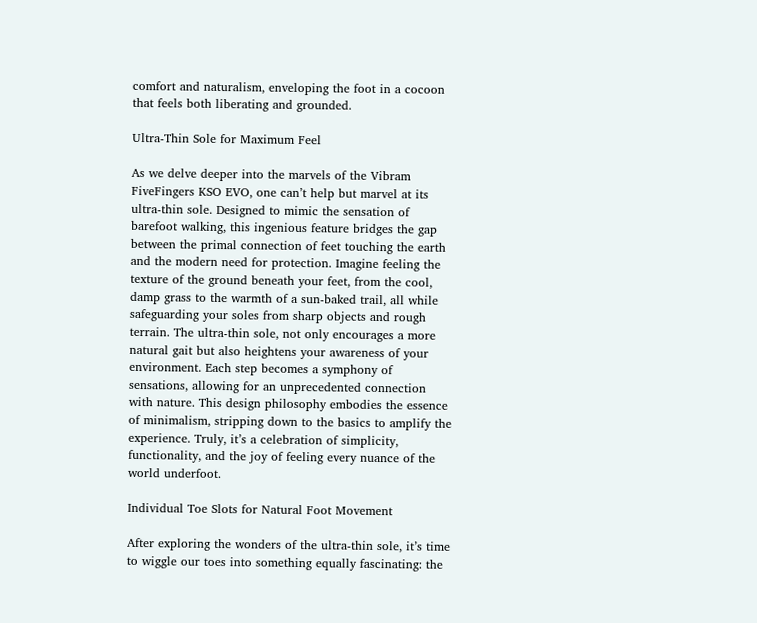comfort and naturalism, enveloping the foot in a cocoon that feels both liberating and grounded.

Ultra-Thin Sole for Maximum Feel

As we delve deeper into the marvels of the Vibram FiveFingers KSO EVO, one can’t help but marvel at its ultra-thin sole. Designed to mimic the sensation of barefoot walking, this ingenious feature bridges the gap between the primal connection of feet touching the earth and the modern need for protection. Imagine feeling the texture of the ground beneath your feet, from the cool, damp grass to the warmth of a sun-baked trail, all while safeguarding your soles from sharp objects and rough terrain. The ultra-thin sole, not only encourages a more natural gait but also heightens your awareness of your environment. Each step becomes a symphony of sensations, allowing for an unprecedented connection with nature. This design philosophy embodies the essence of minimalism, stripping down to the basics to amplify the experience. Truly, it’s a celebration of simplicity, functionality, and the joy of feeling every nuance of the world underfoot.

Individual Toe Slots for Natural Foot Movement

After exploring the wonders of the ultra-thin sole, it’s time to wiggle our toes into something equally fascinating: the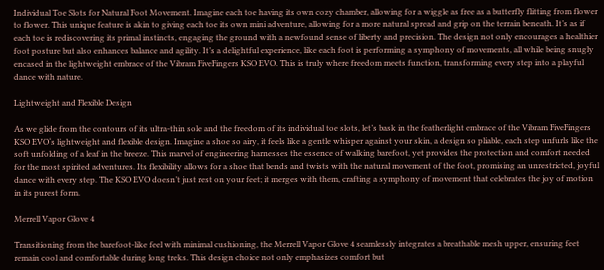Individual Toe Slots for Natural Foot Movement. Imagine each toe having its own cozy chamber, allowing for a wiggle as free as a butterfly flitting from flower to flower. This unique feature is akin to giving each toe its own mini adventure, allowing for a more natural spread and grip on the terrain beneath. It’s as if each toe is rediscovering its primal instincts, engaging the ground with a newfound sense of liberty and precision. The design not only encourages a healthier foot posture but also enhances balance and agility. It’s a delightful experience, like each foot is performing a symphony of movements, all while being snugly encased in the lightweight embrace of the Vibram FiveFingers KSO EVO. This is truly where freedom meets function, transforming every step into a playful dance with nature.

Lightweight and Flexible Design

As we glide from the contours of its ultra-thin sole and the freedom of its individual toe slots, let’s bask in the featherlight embrace of the Vibram FiveFingers KSO EVO‘s lightweight and flexible design. Imagine a shoe so airy, it feels like a gentle whisper against your skin, a design so pliable, each step unfurls like the soft unfolding of a leaf in the breeze. This marvel of engineering harnesses the essence of walking barefoot, yet provides the protection and comfort needed for the most spirited adventures. Its flexibility allows for a shoe that bends and twists with the natural movement of the foot, promising an unrestricted, joyful dance with every step. The KSO EVO doesn’t just rest on your feet; it merges with them, crafting a symphony of movement that celebrates the joy of motion in its purest form.

Merrell Vapor Glove 4

Transitioning from the barefoot-like feel with minimal cushioning, the Merrell Vapor Glove 4 seamlessly integrates a breathable mesh upper, ensuring feet remain cool and comfortable during long treks. This design choice not only emphasizes comfort but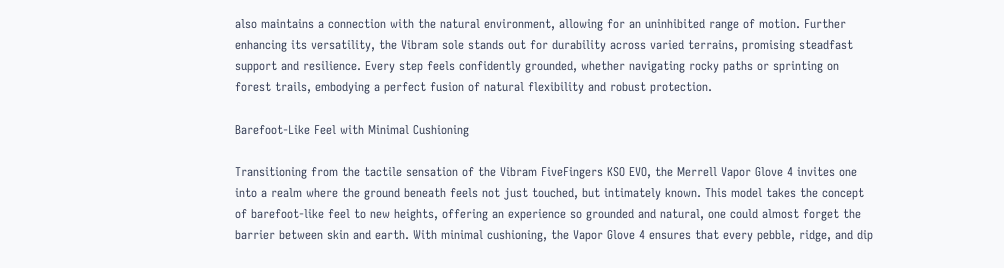also maintains a connection with the natural environment, allowing for an uninhibited range of motion. Further enhancing its versatility, the Vibram sole stands out for durability across varied terrains, promising steadfast support and resilience. Every step feels confidently grounded, whether navigating rocky paths or sprinting on forest trails, embodying a perfect fusion of natural flexibility and robust protection.

Barefoot-Like Feel with Minimal Cushioning

Transitioning from the tactile sensation of the Vibram FiveFingers KSO EVO, the Merrell Vapor Glove 4 invites one into a realm where the ground beneath feels not just touched, but intimately known. This model takes the concept of barefoot-like feel to new heights, offering an experience so grounded and natural, one could almost forget the barrier between skin and earth. With minimal cushioning, the Vapor Glove 4 ensures that every pebble, ridge, and dip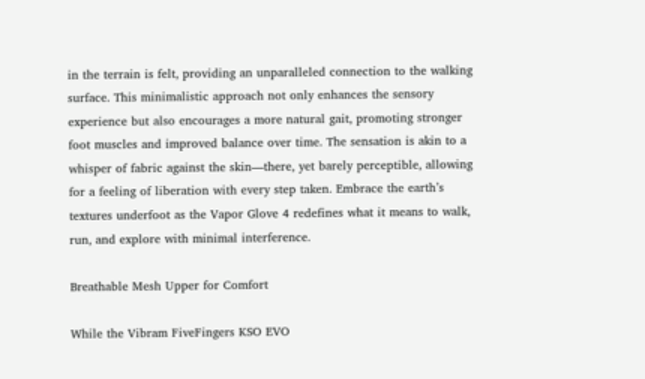in the terrain is felt, providing an unparalleled connection to the walking surface. This minimalistic approach not only enhances the sensory experience but also encourages a more natural gait, promoting stronger foot muscles and improved balance over time. The sensation is akin to a whisper of fabric against the skin—there, yet barely perceptible, allowing for a feeling of liberation with every step taken. Embrace the earth’s textures underfoot as the Vapor Glove 4 redefines what it means to walk, run, and explore with minimal interference.

Breathable Mesh Upper for Comfort

While the Vibram FiveFingers KSO EVO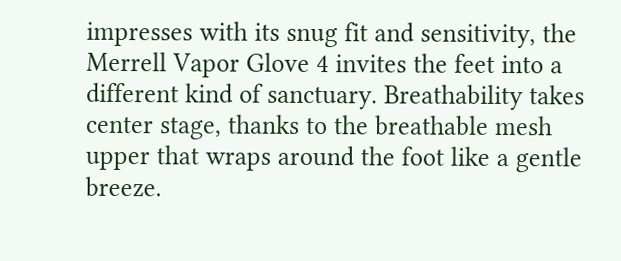impresses with its snug fit and sensitivity, the Merrell Vapor Glove 4 invites the feet into a different kind of sanctuary. Breathability takes center stage, thanks to the breathable mesh upper that wraps around the foot like a gentle breeze.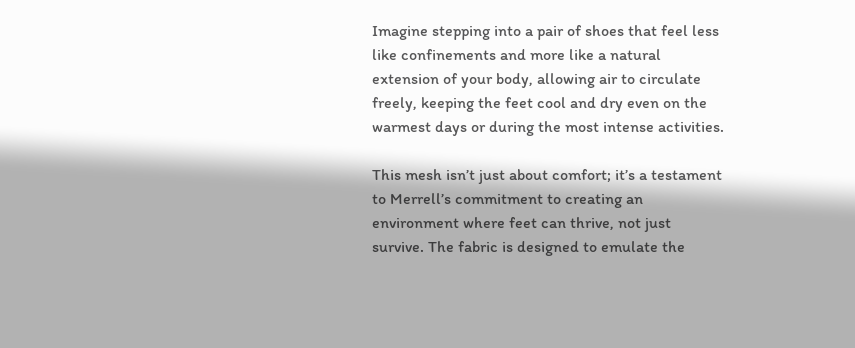Imagine stepping into a pair of shoes that feel less like confinements and more like a natural extension of your body, allowing air to circulate freely, keeping the feet cool and dry even on the warmest days or during the most intense activities.

This mesh isn’t just about comfort; it’s a testament to Merrell’s commitment to creating an environment where feet can thrive, not just survive. The fabric is designed to emulate the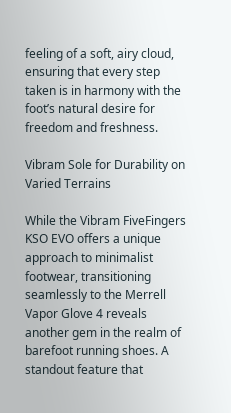feeling of a soft, airy cloud, ensuring that every step taken is in harmony with the foot’s natural desire for freedom and freshness.

Vibram Sole for Durability on Varied Terrains

While the Vibram FiveFingers KSO EVO offers a unique approach to minimalist footwear, transitioning seamlessly to the Merrell Vapor Glove 4 reveals another gem in the realm of barefoot running shoes. A standout feature that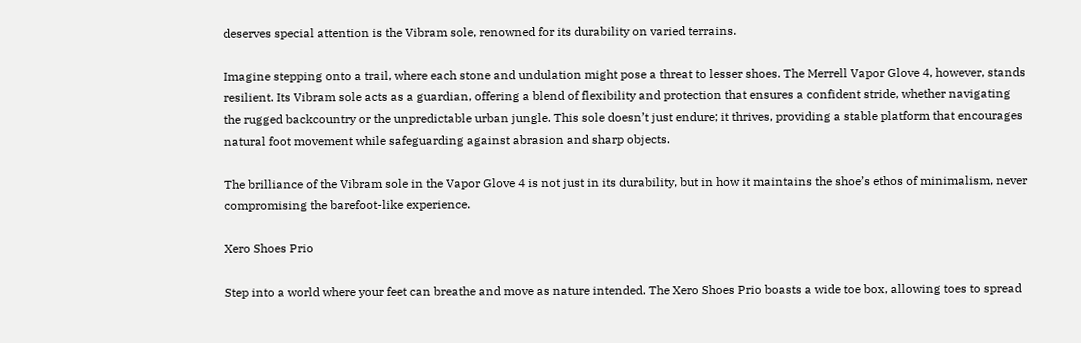deserves special attention is the Vibram sole, renowned for its durability on varied terrains.

Imagine stepping onto a trail, where each stone and undulation might pose a threat to lesser shoes. The Merrell Vapor Glove 4, however, stands resilient. Its Vibram sole acts as a guardian, offering a blend of flexibility and protection that ensures a confident stride, whether navigating the rugged backcountry or the unpredictable urban jungle. This sole doesn’t just endure; it thrives, providing a stable platform that encourages natural foot movement while safeguarding against abrasion and sharp objects.

The brilliance of the Vibram sole in the Vapor Glove 4 is not just in its durability, but in how it maintains the shoe’s ethos of minimalism, never compromising the barefoot-like experience.

Xero Shoes Prio

Step into a world where your feet can breathe and move as nature intended. The Xero Shoes Prio boasts a wide toe box, allowing toes to spread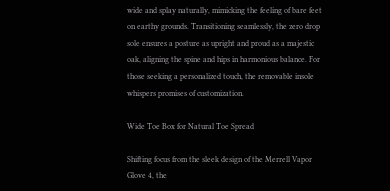wide and splay naturally, mimicking the feeling of bare feet on earthy grounds. Transitioning seamlessly, the zero drop sole ensures a posture as upright and proud as a majestic oak, aligning the spine and hips in harmonious balance. For those seeking a personalized touch, the removable insole whispers promises of customization.

Wide Toe Box for Natural Toe Spread

Shifting focus from the sleek design of the Merrell Vapor Glove 4, the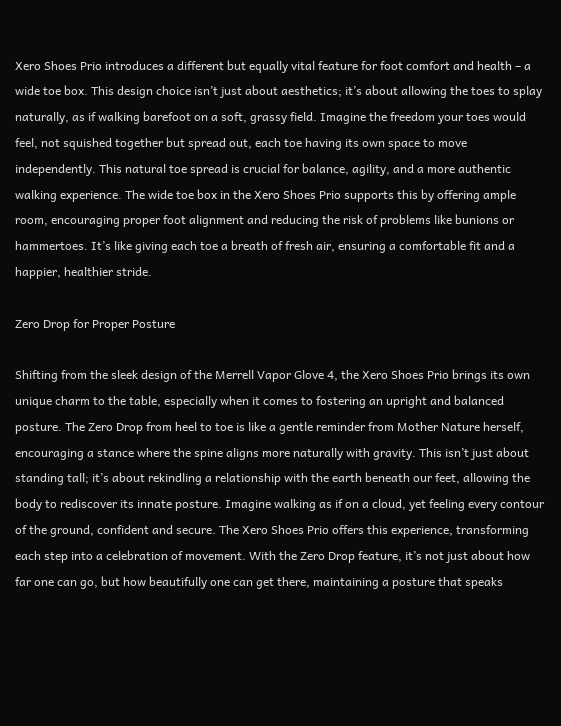Xero Shoes Prio introduces a different but equally vital feature for foot comfort and health – a wide toe box. This design choice isn’t just about aesthetics; it’s about allowing the toes to splay naturally, as if walking barefoot on a soft, grassy field. Imagine the freedom your toes would feel, not squished together but spread out, each toe having its own space to move independently. This natural toe spread is crucial for balance, agility, and a more authentic walking experience. The wide toe box in the Xero Shoes Prio supports this by offering ample room, encouraging proper foot alignment and reducing the risk of problems like bunions or hammertoes. It’s like giving each toe a breath of fresh air, ensuring a comfortable fit and a happier, healthier stride.

Zero Drop for Proper Posture

Shifting from the sleek design of the Merrell Vapor Glove 4, the Xero Shoes Prio brings its own unique charm to the table, especially when it comes to fostering an upright and balanced posture. The Zero Drop from heel to toe is like a gentle reminder from Mother Nature herself, encouraging a stance where the spine aligns more naturally with gravity. This isn’t just about standing tall; it’s about rekindling a relationship with the earth beneath our feet, allowing the body to rediscover its innate posture. Imagine walking as if on a cloud, yet feeling every contour of the ground, confident and secure. The Xero Shoes Prio offers this experience, transforming each step into a celebration of movement. With the Zero Drop feature, it’s not just about how far one can go, but how beautifully one can get there, maintaining a posture that speaks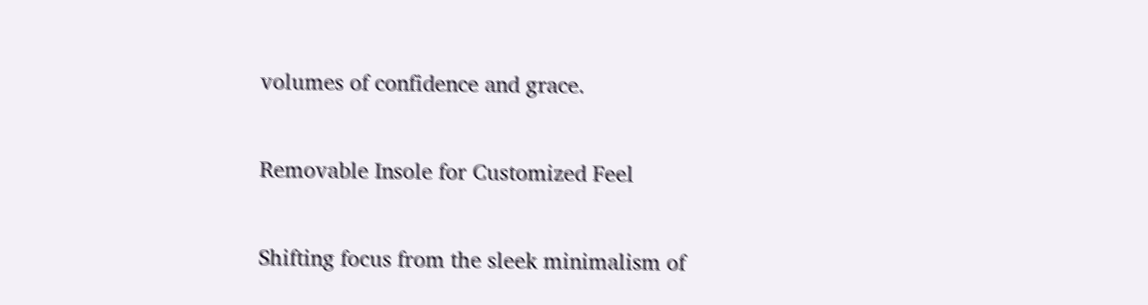volumes of confidence and grace.

Removable Insole for Customized Feel

Shifting focus from the sleek minimalism of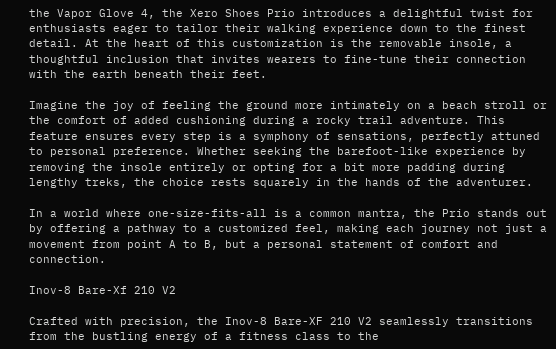the Vapor Glove 4, the Xero Shoes Prio introduces a delightful twist for enthusiasts eager to tailor their walking experience down to the finest detail. At the heart of this customization is the removable insole, a thoughtful inclusion that invites wearers to fine-tune their connection with the earth beneath their feet.

Imagine the joy of feeling the ground more intimately on a beach stroll or the comfort of added cushioning during a rocky trail adventure. This feature ensures every step is a symphony of sensations, perfectly attuned to personal preference. Whether seeking the barefoot-like experience by removing the insole entirely or opting for a bit more padding during lengthy treks, the choice rests squarely in the hands of the adventurer.

In a world where one-size-fits-all is a common mantra, the Prio stands out by offering a pathway to a customized feel, making each journey not just a movement from point A to B, but a personal statement of comfort and connection.

Inov-8 Bare-Xf 210 V2

Crafted with precision, the Inov-8 Bare-XF 210 V2 seamlessly transitions from the bustling energy of a fitness class to the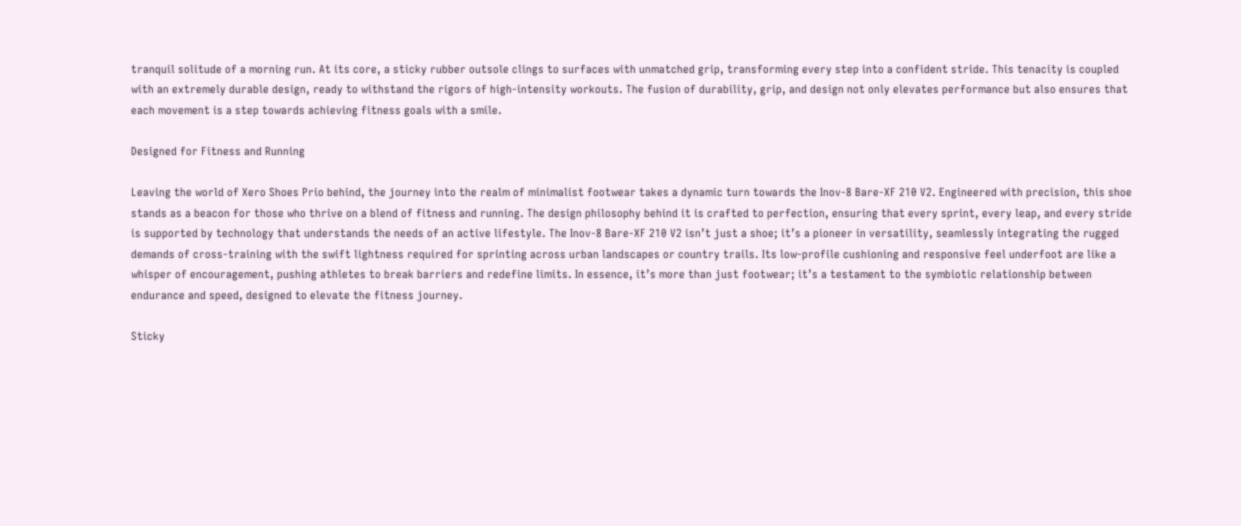tranquil solitude of a morning run. At its core, a sticky rubber outsole clings to surfaces with unmatched grip, transforming every step into a confident stride. This tenacity is coupled with an extremely durable design, ready to withstand the rigors of high-intensity workouts. The fusion of durability, grip, and design not only elevates performance but also ensures that each movement is a step towards achieving fitness goals with a smile.

Designed for Fitness and Running

Leaving the world of Xero Shoes Prio behind, the journey into the realm of minimalist footwear takes a dynamic turn towards the Inov-8 Bare-XF 210 V2. Engineered with precision, this shoe stands as a beacon for those who thrive on a blend of fitness and running. The design philosophy behind it is crafted to perfection, ensuring that every sprint, every leap, and every stride is supported by technology that understands the needs of an active lifestyle. The Inov-8 Bare-XF 210 V2 isn’t just a shoe; it’s a pioneer in versatility, seamlessly integrating the rugged demands of cross-training with the swift lightness required for sprinting across urban landscapes or country trails. Its low-profile cushioning and responsive feel underfoot are like a whisper of encouragement, pushing athletes to break barriers and redefine limits. In essence, it’s more than just footwear; it’s a testament to the symbiotic relationship between endurance and speed, designed to elevate the fitness journey.

Sticky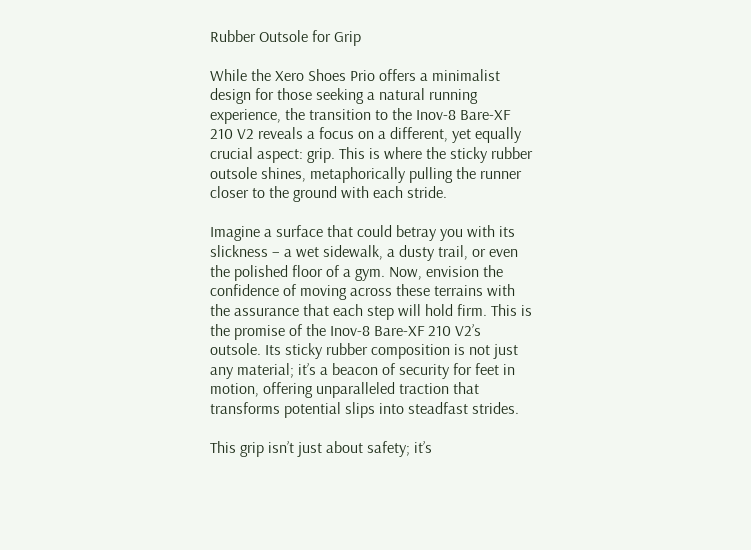Rubber Outsole for Grip

While the Xero Shoes Prio offers a minimalist design for those seeking a natural running experience, the transition to the Inov-8 Bare-XF 210 V2 reveals a focus on a different, yet equally crucial aspect: grip. This is where the sticky rubber outsole shines, metaphorically pulling the runner closer to the ground with each stride.

Imagine a surface that could betray you with its slickness – a wet sidewalk, a dusty trail, or even the polished floor of a gym. Now, envision the confidence of moving across these terrains with the assurance that each step will hold firm. This is the promise of the Inov-8 Bare-XF 210 V2’s outsole. Its sticky rubber composition is not just any material; it’s a beacon of security for feet in motion, offering unparalleled traction that transforms potential slips into steadfast strides.

This grip isn’t just about safety; it’s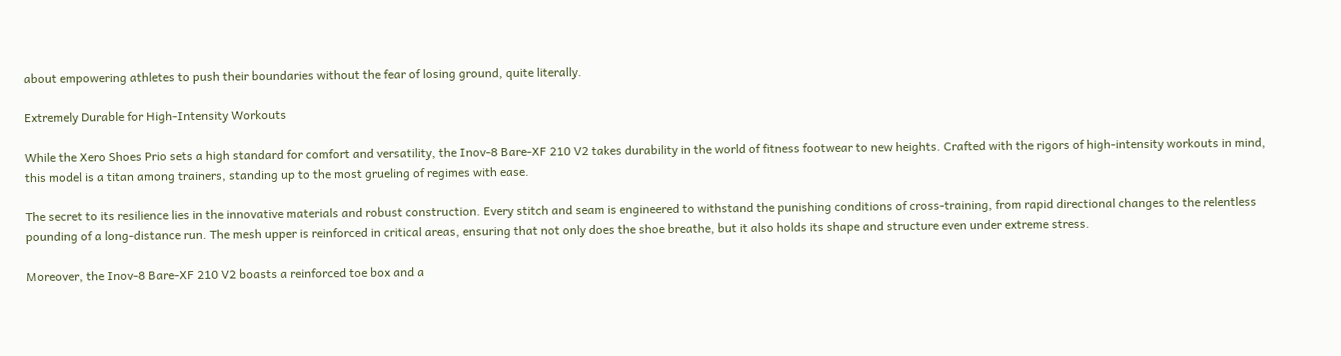about empowering athletes to push their boundaries without the fear of losing ground, quite literally.

Extremely Durable for High-Intensity Workouts

While the Xero Shoes Prio sets a high standard for comfort and versatility, the Inov-8 Bare-XF 210 V2 takes durability in the world of fitness footwear to new heights. Crafted with the rigors of high-intensity workouts in mind, this model is a titan among trainers, standing up to the most grueling of regimes with ease.

The secret to its resilience lies in the innovative materials and robust construction. Every stitch and seam is engineered to withstand the punishing conditions of cross-training, from rapid directional changes to the relentless pounding of a long-distance run. The mesh upper is reinforced in critical areas, ensuring that not only does the shoe breathe, but it also holds its shape and structure even under extreme stress.

Moreover, the Inov-8 Bare-XF 210 V2 boasts a reinforced toe box and a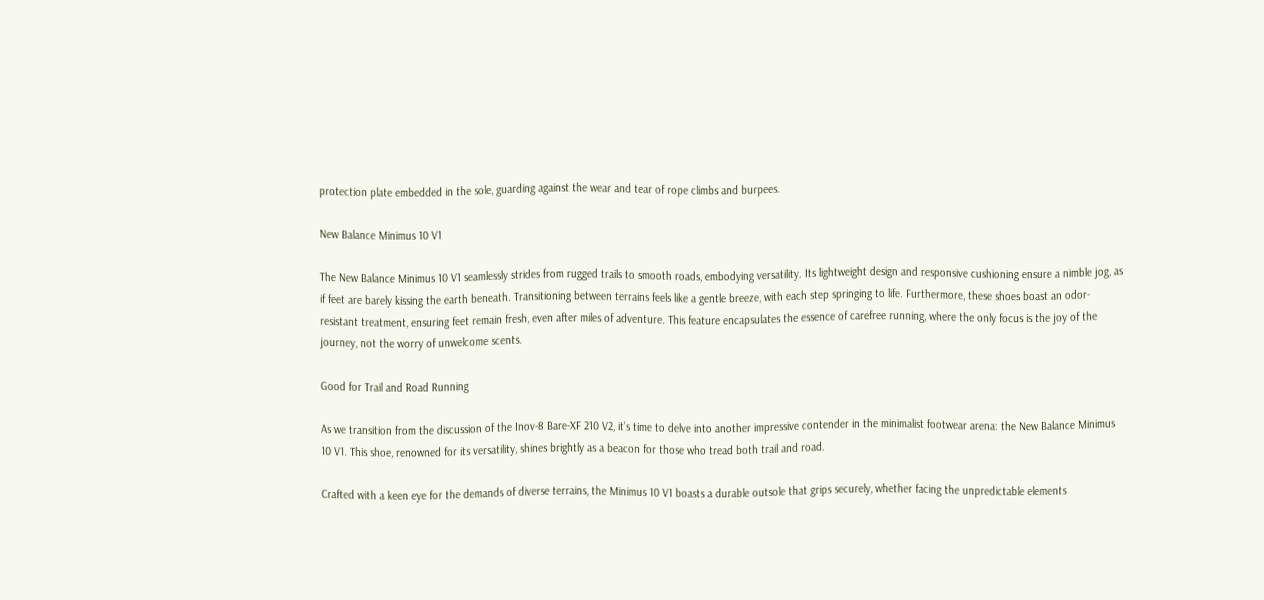protection plate embedded in the sole, guarding against the wear and tear of rope climbs and burpees.

New Balance Minimus 10 V1

The New Balance Minimus 10 V1 seamlessly strides from rugged trails to smooth roads, embodying versatility. Its lightweight design and responsive cushioning ensure a nimble jog, as if feet are barely kissing the earth beneath. Transitioning between terrains feels like a gentle breeze, with each step springing to life. Furthermore, these shoes boast an odor-resistant treatment, ensuring feet remain fresh, even after miles of adventure. This feature encapsulates the essence of carefree running, where the only focus is the joy of the journey, not the worry of unwelcome scents.

Good for Trail and Road Running

As we transition from the discussion of the Inov-8 Bare-XF 210 V2, it’s time to delve into another impressive contender in the minimalist footwear arena: the New Balance Minimus 10 V1. This shoe, renowned for its versatility, shines brightly as a beacon for those who tread both trail and road.

Crafted with a keen eye for the demands of diverse terrains, the Minimus 10 V1 boasts a durable outsole that grips securely, whether facing the unpredictable elements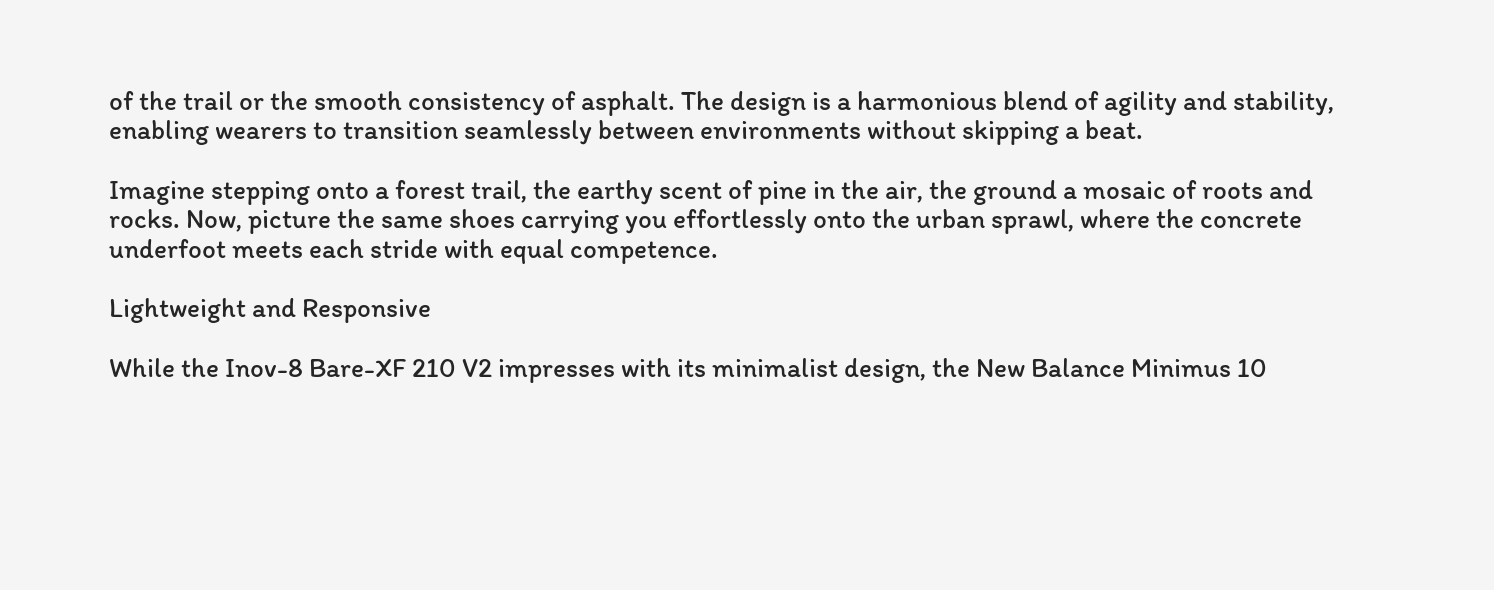of the trail or the smooth consistency of asphalt. The design is a harmonious blend of agility and stability, enabling wearers to transition seamlessly between environments without skipping a beat.

Imagine stepping onto a forest trail, the earthy scent of pine in the air, the ground a mosaic of roots and rocks. Now, picture the same shoes carrying you effortlessly onto the urban sprawl, where the concrete underfoot meets each stride with equal competence.

Lightweight and Responsive

While the Inov-8 Bare-XF 210 V2 impresses with its minimalist design, the New Balance Minimus 10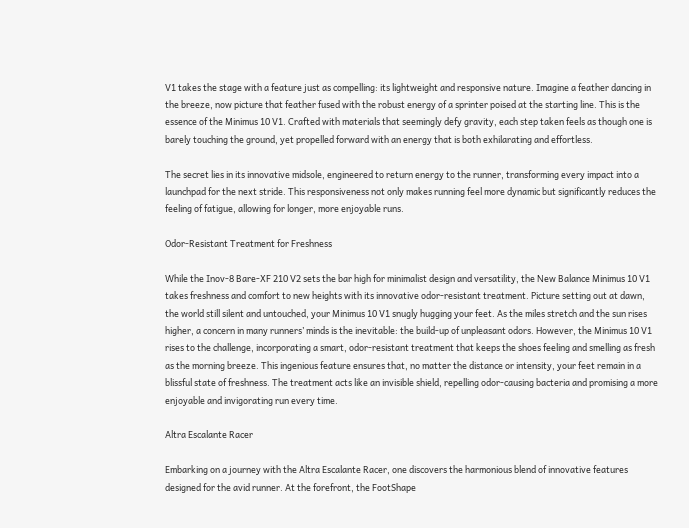V1 takes the stage with a feature just as compelling: its lightweight and responsive nature. Imagine a feather dancing in the breeze, now picture that feather fused with the robust energy of a sprinter poised at the starting line. This is the essence of the Minimus 10 V1. Crafted with materials that seemingly defy gravity, each step taken feels as though one is barely touching the ground, yet propelled forward with an energy that is both exhilarating and effortless.

The secret lies in its innovative midsole, engineered to return energy to the runner, transforming every impact into a launchpad for the next stride. This responsiveness not only makes running feel more dynamic but significantly reduces the feeling of fatigue, allowing for longer, more enjoyable runs.

Odor-Resistant Treatment for Freshness

While the Inov-8 Bare-XF 210 V2 sets the bar high for minimalist design and versatility, the New Balance Minimus 10 V1 takes freshness and comfort to new heights with its innovative odor-resistant treatment. Picture setting out at dawn, the world still silent and untouched, your Minimus 10 V1 snugly hugging your feet. As the miles stretch and the sun rises higher, a concern in many runners’ minds is the inevitable: the build-up of unpleasant odors. However, the Minimus 10 V1 rises to the challenge, incorporating a smart, odor-resistant treatment that keeps the shoes feeling and smelling as fresh as the morning breeze. This ingenious feature ensures that, no matter the distance or intensity, your feet remain in a blissful state of freshness. The treatment acts like an invisible shield, repelling odor-causing bacteria and promising a more enjoyable and invigorating run every time.

Altra Escalante Racer

Embarking on a journey with the Altra Escalante Racer, one discovers the harmonious blend of innovative features designed for the avid runner. At the forefront, the FootShape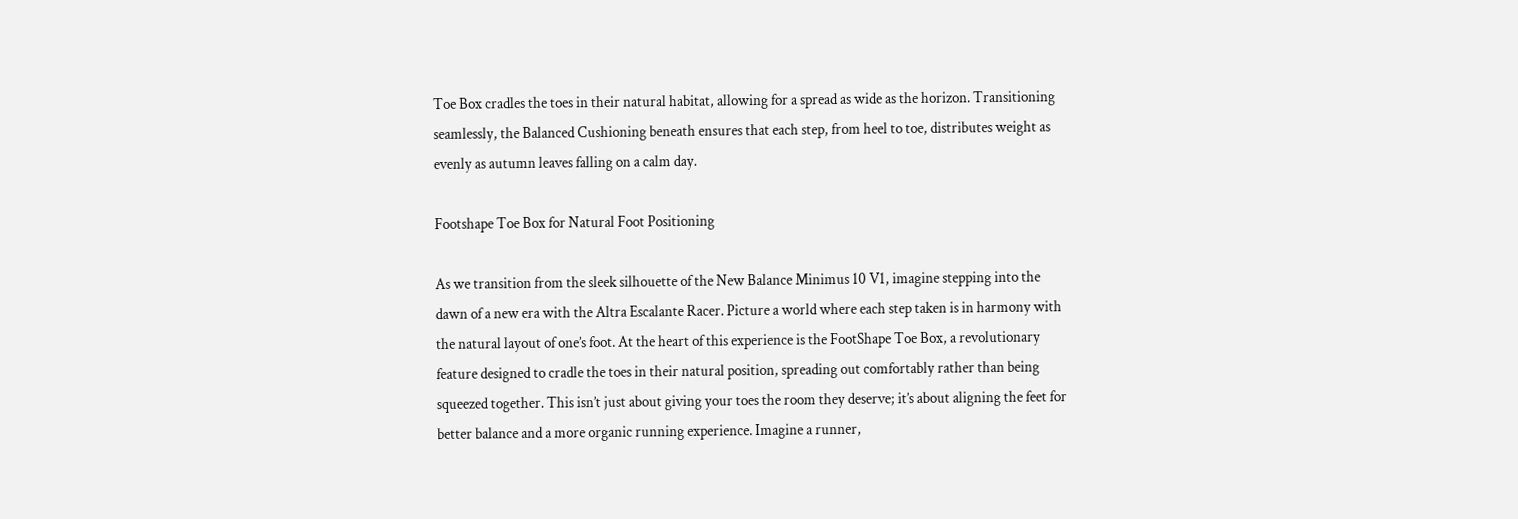Toe Box cradles the toes in their natural habitat, allowing for a spread as wide as the horizon. Transitioning seamlessly, the Balanced Cushioning beneath ensures that each step, from heel to toe, distributes weight as evenly as autumn leaves falling on a calm day.

Footshape Toe Box for Natural Foot Positioning

As we transition from the sleek silhouette of the New Balance Minimus 10 V1, imagine stepping into the dawn of a new era with the Altra Escalante Racer. Picture a world where each step taken is in harmony with the natural layout of one’s foot. At the heart of this experience is the FootShape Toe Box, a revolutionary feature designed to cradle the toes in their natural position, spreading out comfortably rather than being squeezed together. This isn’t just about giving your toes the room they deserve; it’s about aligning the feet for better balance and a more organic running experience. Imagine a runner,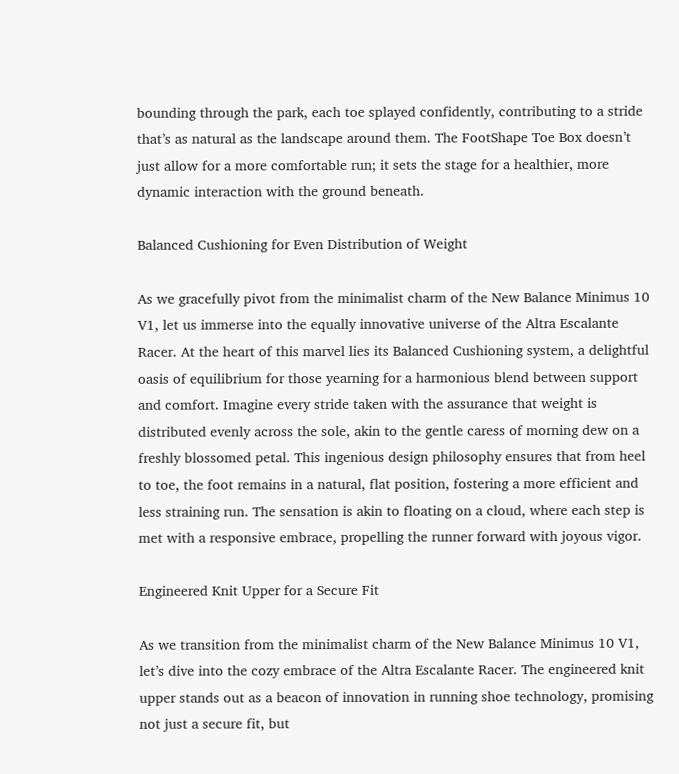bounding through the park, each toe splayed confidently, contributing to a stride that’s as natural as the landscape around them. The FootShape Toe Box doesn’t just allow for a more comfortable run; it sets the stage for a healthier, more dynamic interaction with the ground beneath.

Balanced Cushioning for Even Distribution of Weight

As we gracefully pivot from the minimalist charm of the New Balance Minimus 10 V1, let us immerse into the equally innovative universe of the Altra Escalante Racer. At the heart of this marvel lies its Balanced Cushioning system, a delightful oasis of equilibrium for those yearning for a harmonious blend between support and comfort. Imagine every stride taken with the assurance that weight is distributed evenly across the sole, akin to the gentle caress of morning dew on a freshly blossomed petal. This ingenious design philosophy ensures that from heel to toe, the foot remains in a natural, flat position, fostering a more efficient and less straining run. The sensation is akin to floating on a cloud, where each step is met with a responsive embrace, propelling the runner forward with joyous vigor.

Engineered Knit Upper for a Secure Fit

As we transition from the minimalist charm of the New Balance Minimus 10 V1, let’s dive into the cozy embrace of the Altra Escalante Racer. The engineered knit upper stands out as a beacon of innovation in running shoe technology, promising not just a secure fit, but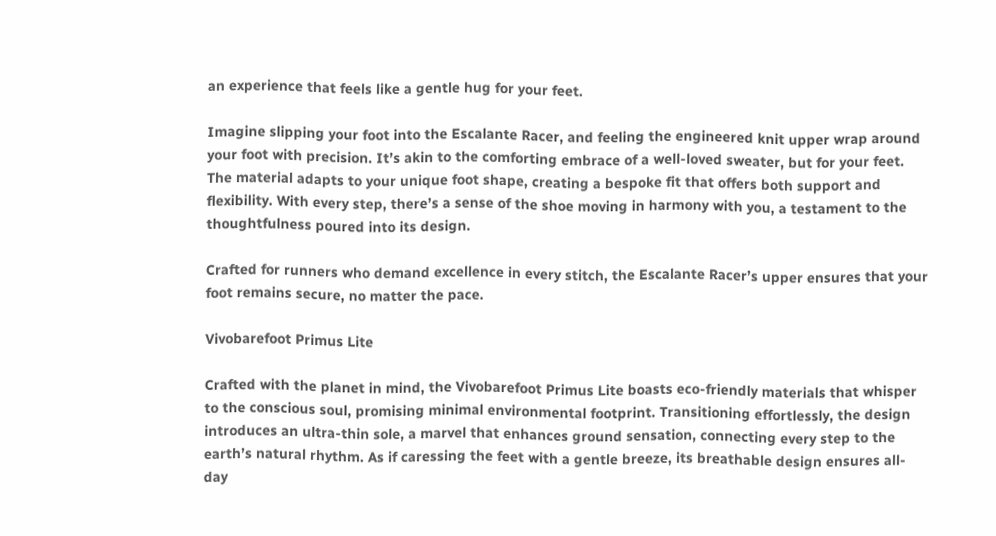an experience that feels like a gentle hug for your feet.

Imagine slipping your foot into the Escalante Racer, and feeling the engineered knit upper wrap around your foot with precision. It’s akin to the comforting embrace of a well-loved sweater, but for your feet. The material adapts to your unique foot shape, creating a bespoke fit that offers both support and flexibility. With every step, there’s a sense of the shoe moving in harmony with you, a testament to the thoughtfulness poured into its design.

Crafted for runners who demand excellence in every stitch, the Escalante Racer’s upper ensures that your foot remains secure, no matter the pace.

Vivobarefoot Primus Lite

Crafted with the planet in mind, the Vivobarefoot Primus Lite boasts eco-friendly materials that whisper to the conscious soul, promising minimal environmental footprint. Transitioning effortlessly, the design introduces an ultra-thin sole, a marvel that enhances ground sensation, connecting every step to the earth’s natural rhythm. As if caressing the feet with a gentle breeze, its breathable design ensures all-day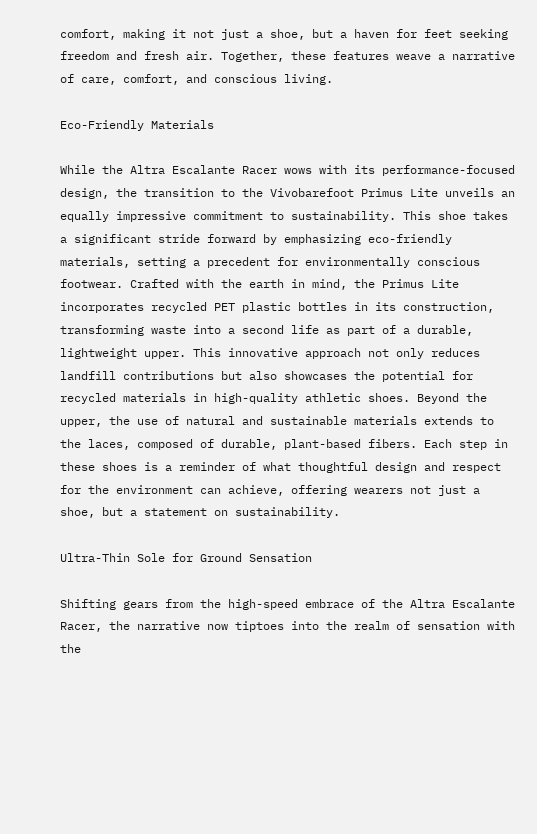comfort, making it not just a shoe, but a haven for feet seeking freedom and fresh air. Together, these features weave a narrative of care, comfort, and conscious living.

Eco-Friendly Materials

While the Altra Escalante Racer wows with its performance-focused design, the transition to the Vivobarefoot Primus Lite unveils an equally impressive commitment to sustainability. This shoe takes a significant stride forward by emphasizing eco-friendly materials, setting a precedent for environmentally conscious footwear. Crafted with the earth in mind, the Primus Lite incorporates recycled PET plastic bottles in its construction, transforming waste into a second life as part of a durable, lightweight upper. This innovative approach not only reduces landfill contributions but also showcases the potential for recycled materials in high-quality athletic shoes. Beyond the upper, the use of natural and sustainable materials extends to the laces, composed of durable, plant-based fibers. Each step in these shoes is a reminder of what thoughtful design and respect for the environment can achieve, offering wearers not just a shoe, but a statement on sustainability.

Ultra-Thin Sole for Ground Sensation

Shifting gears from the high-speed embrace of the Altra Escalante Racer, the narrative now tiptoes into the realm of sensation with the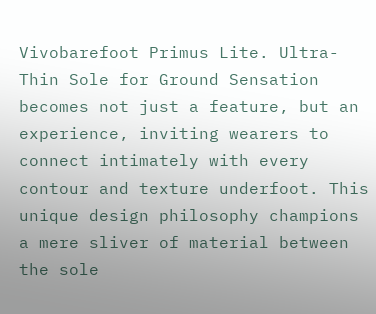Vivobarefoot Primus Lite. Ultra-Thin Sole for Ground Sensation becomes not just a feature, but an experience, inviting wearers to connect intimately with every contour and texture underfoot. This unique design philosophy champions a mere sliver of material between the sole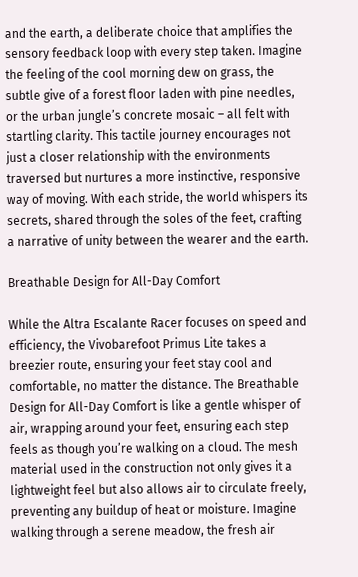and the earth, a deliberate choice that amplifies the sensory feedback loop with every step taken. Imagine the feeling of the cool morning dew on grass, the subtle give of a forest floor laden with pine needles, or the urban jungle’s concrete mosaic – all felt with startling clarity. This tactile journey encourages not just a closer relationship with the environments traversed but nurtures a more instinctive, responsive way of moving. With each stride, the world whispers its secrets, shared through the soles of the feet, crafting a narrative of unity between the wearer and the earth.

Breathable Design for All-Day Comfort

While the Altra Escalante Racer focuses on speed and efficiency, the Vivobarefoot Primus Lite takes a breezier route, ensuring your feet stay cool and comfortable, no matter the distance. The Breathable Design for All-Day Comfort is like a gentle whisper of air, wrapping around your feet, ensuring each step feels as though you’re walking on a cloud. The mesh material used in the construction not only gives it a lightweight feel but also allows air to circulate freely, preventing any buildup of heat or moisture. Imagine walking through a serene meadow, the fresh air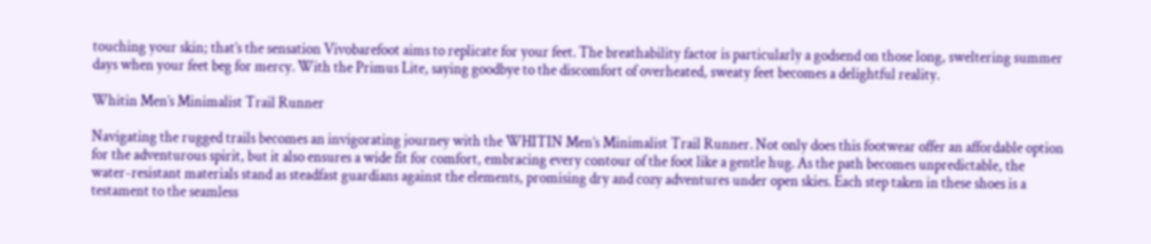touching your skin; that’s the sensation Vivobarefoot aims to replicate for your feet. The breathability factor is particularly a godsend on those long, sweltering summer days when your feet beg for mercy. With the Primus Lite, saying goodbye to the discomfort of overheated, sweaty feet becomes a delightful reality.

Whitin Men’s Minimalist Trail Runner

Navigating the rugged trails becomes an invigorating journey with the WHITIN Men’s Minimalist Trail Runner. Not only does this footwear offer an affordable option for the adventurous spirit, but it also ensures a wide fit for comfort, embracing every contour of the foot like a gentle hug. As the path becomes unpredictable, the water-resistant materials stand as steadfast guardians against the elements, promising dry and cozy adventures under open skies. Each step taken in these shoes is a testament to the seamless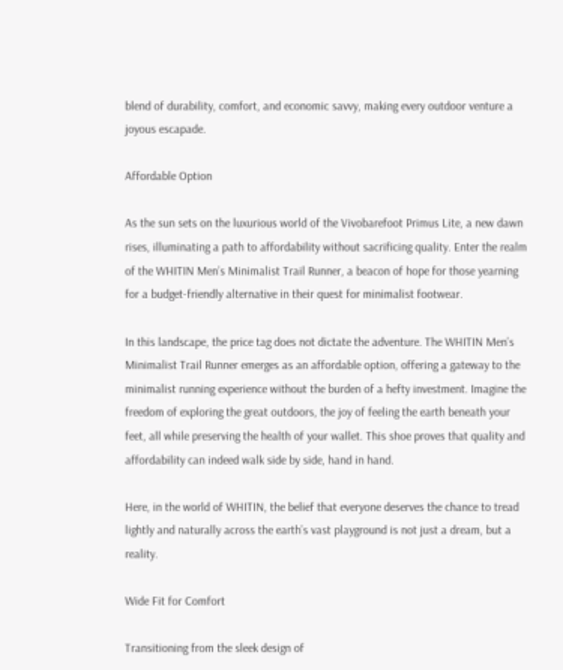blend of durability, comfort, and economic savvy, making every outdoor venture a joyous escapade.

Affordable Option

As the sun sets on the luxurious world of the Vivobarefoot Primus Lite, a new dawn rises, illuminating a path to affordability without sacrificing quality. Enter the realm of the WHITIN Men’s Minimalist Trail Runner, a beacon of hope for those yearning for a budget-friendly alternative in their quest for minimalist footwear.

In this landscape, the price tag does not dictate the adventure. The WHITIN Men’s Minimalist Trail Runner emerges as an affordable option, offering a gateway to the minimalist running experience without the burden of a hefty investment. Imagine the freedom of exploring the great outdoors, the joy of feeling the earth beneath your feet, all while preserving the health of your wallet. This shoe proves that quality and affordability can indeed walk side by side, hand in hand.

Here, in the world of WHITIN, the belief that everyone deserves the chance to tread lightly and naturally across the earth’s vast playground is not just a dream, but a reality.

Wide Fit for Comfort

Transitioning from the sleek design of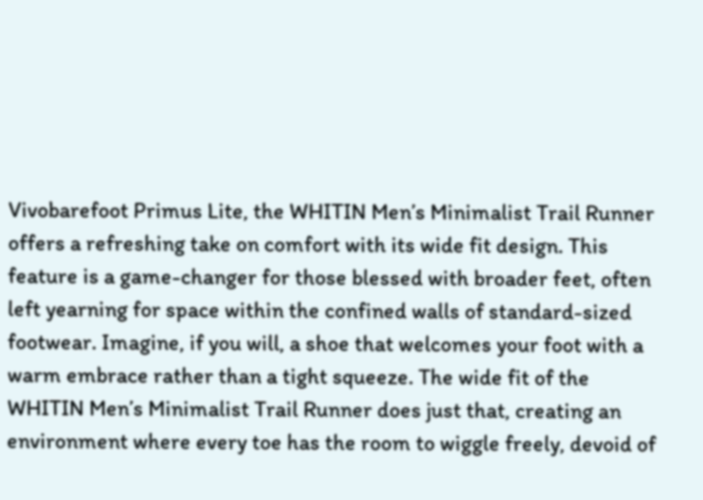Vivobarefoot Primus Lite, the WHITIN Men’s Minimalist Trail Runner offers a refreshing take on comfort with its wide fit design. This feature is a game-changer for those blessed with broader feet, often left yearning for space within the confined walls of standard-sized footwear. Imagine, if you will, a shoe that welcomes your foot with a warm embrace rather than a tight squeeze. The wide fit of the WHITIN Men’s Minimalist Trail Runner does just that, creating an environment where every toe has the room to wiggle freely, devoid of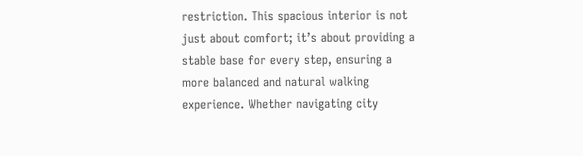restriction. This spacious interior is not just about comfort; it’s about providing a stable base for every step, ensuring a more balanced and natural walking experience. Whether navigating city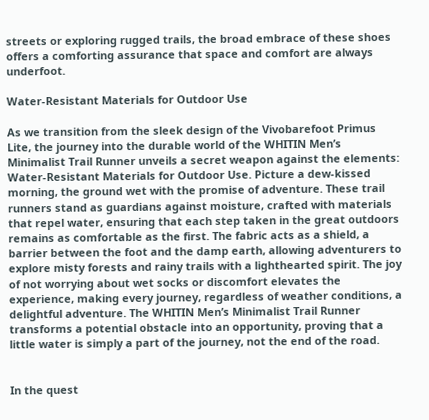streets or exploring rugged trails, the broad embrace of these shoes offers a comforting assurance that space and comfort are always underfoot.

Water-Resistant Materials for Outdoor Use

As we transition from the sleek design of the Vivobarefoot Primus Lite, the journey into the durable world of the WHITIN Men’s Minimalist Trail Runner unveils a secret weapon against the elements: Water-Resistant Materials for Outdoor Use. Picture a dew-kissed morning, the ground wet with the promise of adventure. These trail runners stand as guardians against moisture, crafted with materials that repel water, ensuring that each step taken in the great outdoors remains as comfortable as the first. The fabric acts as a shield, a barrier between the foot and the damp earth, allowing adventurers to explore misty forests and rainy trails with a lighthearted spirit. The joy of not worrying about wet socks or discomfort elevates the experience, making every journey, regardless of weather conditions, a delightful adventure. The WHITIN Men’s Minimalist Trail Runner transforms a potential obstacle into an opportunity, proving that a little water is simply a part of the journey, not the end of the road.


In the quest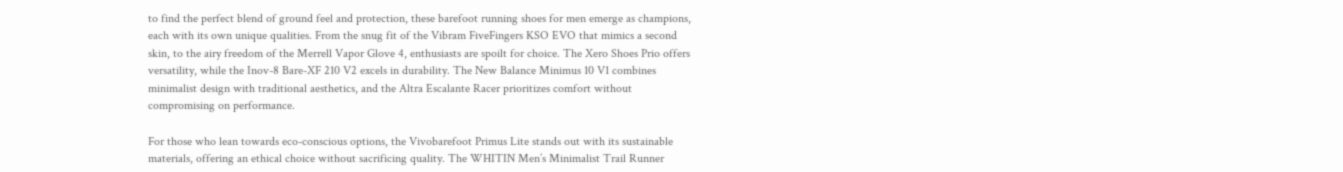to find the perfect blend of ground feel and protection, these barefoot running shoes for men emerge as champions, each with its own unique qualities. From the snug fit of the Vibram FiveFingers KSO EVO that mimics a second skin, to the airy freedom of the Merrell Vapor Glove 4, enthusiasts are spoilt for choice. The Xero Shoes Prio offers versatility, while the Inov-8 Bare-XF 210 V2 excels in durability. The New Balance Minimus 10 V1 combines minimalist design with traditional aesthetics, and the Altra Escalante Racer prioritizes comfort without compromising on performance.

For those who lean towards eco-conscious options, the Vivobarefoot Primus Lite stands out with its sustainable materials, offering an ethical choice without sacrificing quality. The WHITIN Men’s Minimalist Trail Runner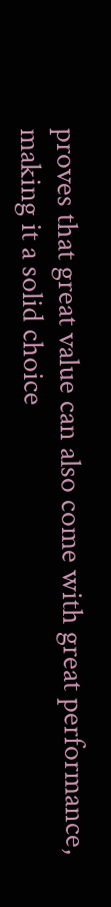proves that great value can also come with great performance, making it a solid choice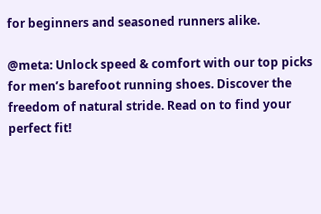for beginners and seasoned runners alike.

@meta: Unlock speed & comfort with our top picks for men’s barefoot running shoes. Discover the freedom of natural stride. Read on to find your perfect fit!